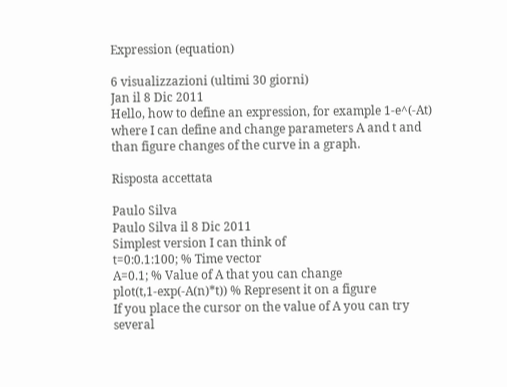Expression (equation)

6 visualizzazioni (ultimi 30 giorni)
Jan il 8 Dic 2011
Hello, how to define an expression, for example 1-e^(-At) where I can define and change parameters A and t and than figure changes of the curve in a graph.

Risposta accettata

Paulo Silva
Paulo Silva il 8 Dic 2011
Simplest version I can think of
t=0:0.1:100; % Time vector
A=0.1; % Value of A that you can change
plot(t,1-exp(-A(n)*t)) % Represent it on a figure
If you place the cursor on the value of A you can try several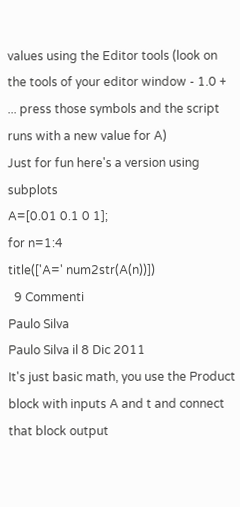values using the Editor tools (look on the tools of your editor window - 1.0 + ... press those symbols and the script runs with a new value for A)
Just for fun here's a version using subplots
A=[0.01 0.1 0 1];
for n=1:4
title(['A=' num2str(A(n))])
  9 Commenti
Paulo Silva
Paulo Silva il 8 Dic 2011
It's just basic math, you use the Product block with inputs A and t and connect that block output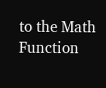to the Math Function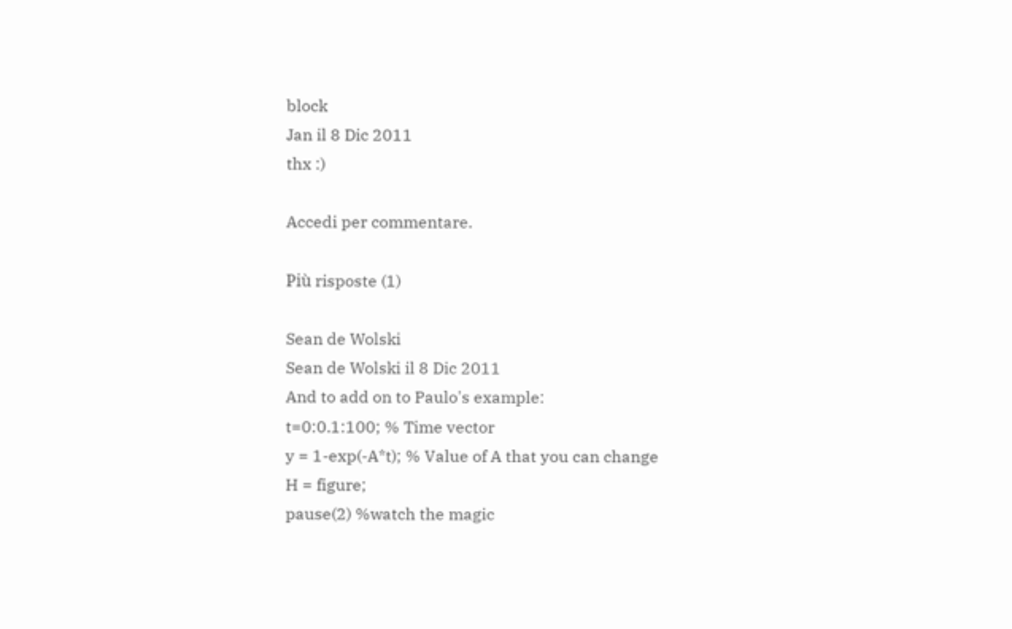block
Jan il 8 Dic 2011
thx :)

Accedi per commentare.

Più risposte (1)

Sean de Wolski
Sean de Wolski il 8 Dic 2011
And to add on to Paulo's example:
t=0:0.1:100; % Time vector
y = 1-exp(-A*t); % Value of A that you can change
H = figure;
pause(2) %watch the magic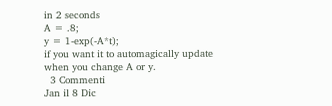in 2 seconds
A = .8;
y = 1-exp(-A*t);
if you want it to automagically update when you change A or y.
  3 Commenti
Jan il 8 Dic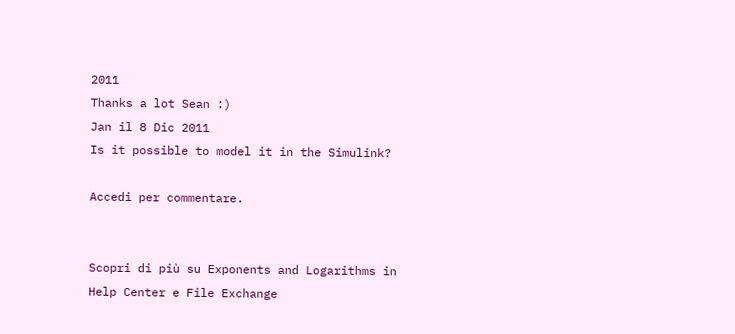2011
Thanks a lot Sean :)
Jan il 8 Dic 2011
Is it possible to model it in the Simulink?

Accedi per commentare.


Scopri di più su Exponents and Logarithms in Help Center e File Exchange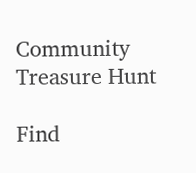Community Treasure Hunt

Find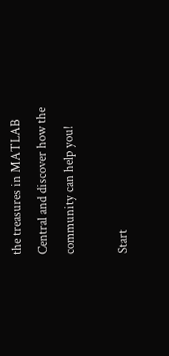the treasures in MATLAB Central and discover how the community can help you!

Start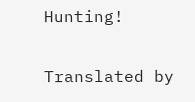Hunting!

Translated by